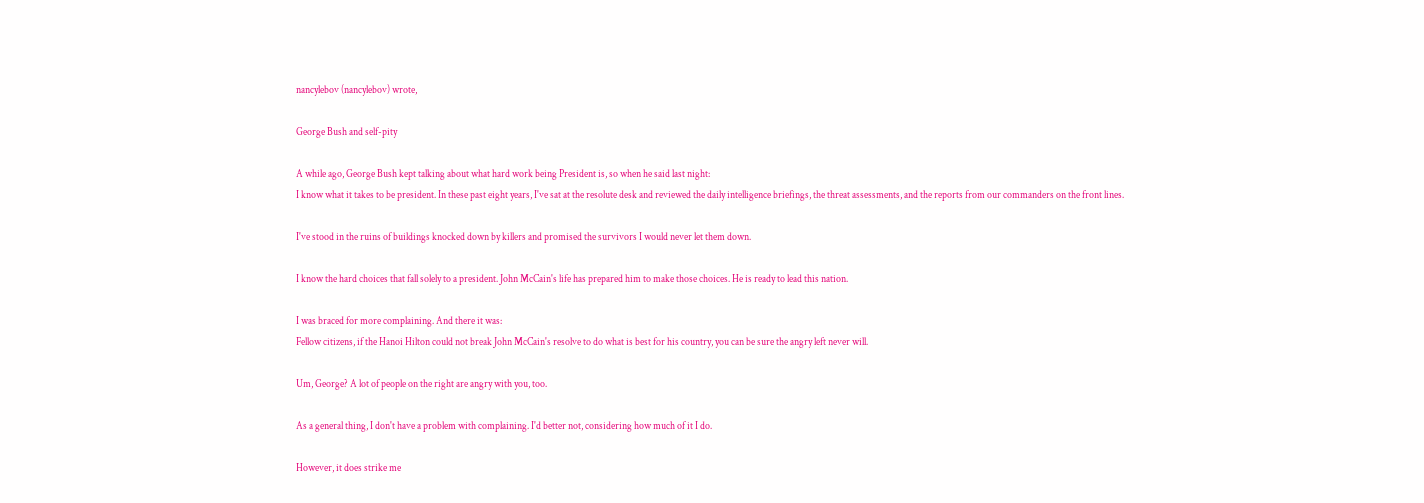nancylebov (nancylebov) wrote,

George Bush and self-pity

A while ago, George Bush kept talking about what hard work being President is, so when he said last night:
I know what it takes to be president. In these past eight years, I've sat at the resolute desk and reviewed the daily intelligence briefings, the threat assessments, and the reports from our commanders on the front lines.

I've stood in the ruins of buildings knocked down by killers and promised the survivors I would never let them down.

I know the hard choices that fall solely to a president. John McCain's life has prepared him to make those choices. He is ready to lead this nation.

I was braced for more complaining. And there it was:
Fellow citizens, if the Hanoi Hilton could not break John McCain's resolve to do what is best for his country, you can be sure the angry left never will.

Um, George? A lot of people on the right are angry with you, too.

As a general thing, I don't have a problem with complaining. I'd better not, considering how much of it I do.

However, it does strike me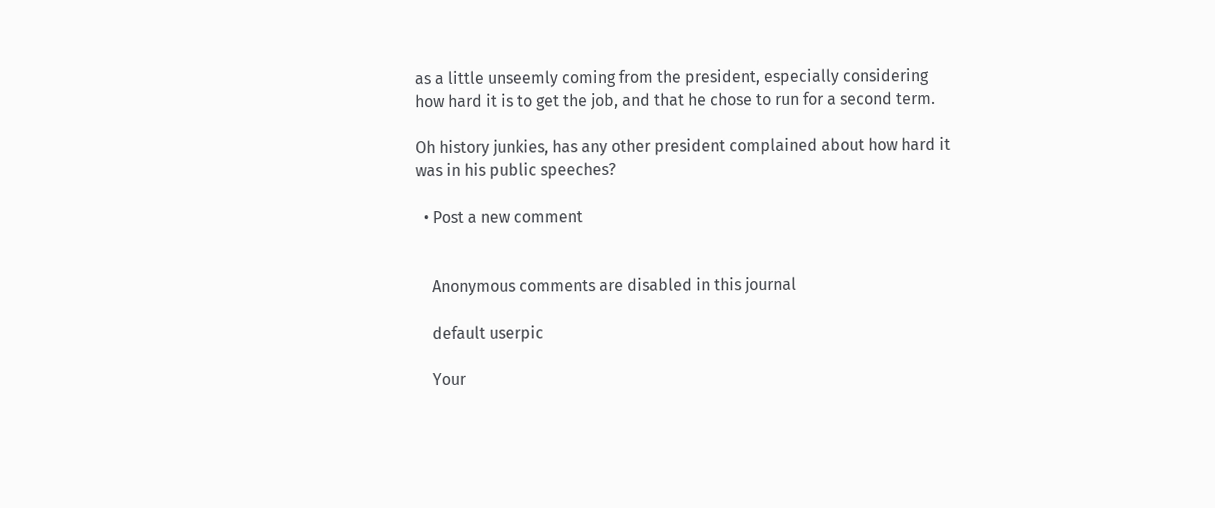as a little unseemly coming from the president, especially considering how hard it is to get the job, and that he chose to run for a second term.

Oh history junkies, has any other president complained about how hard it was in his public speeches?

  • Post a new comment


    Anonymous comments are disabled in this journal

    default userpic

    Your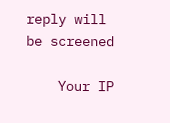reply will be screened

    Your IP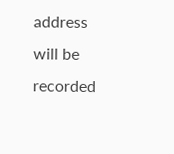address will be recorded